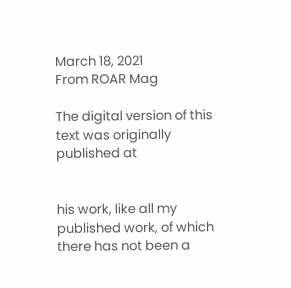March 18, 2021
From ROAR Mag

The digital version of this text was originally published at


his work, like all my published work, of which there has not been a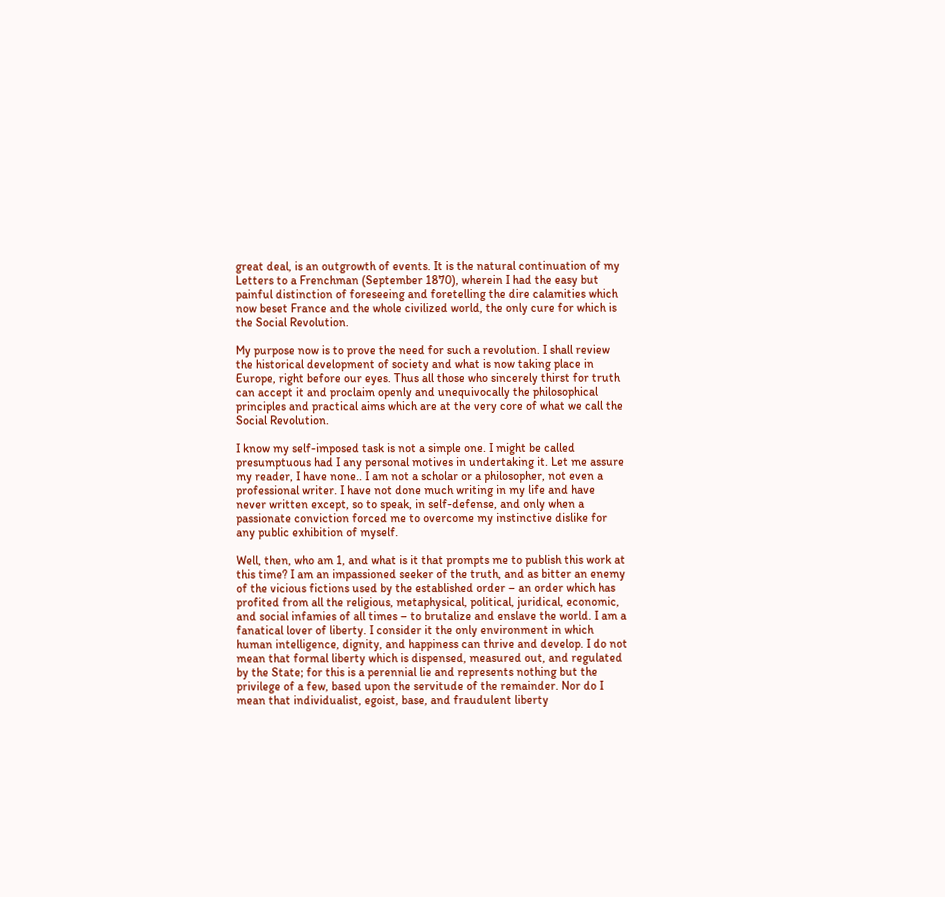great deal, is an outgrowth of events. It is the natural continuation of my Letters to a Frenchman (September 1870), wherein I had the easy but painful distinction of foreseeing and foretelling the dire calamities which now beset France and the whole civilized world, the only cure for which is the Social Revolution.

My purpose now is to prove the need for such a revolution. I shall review the historical development of society and what is now taking place in Europe, right before our eyes. Thus all those who sincerely thirst for truth can accept it and proclaim openly and unequivocally the philosophical principles and practical aims which are at the very core of what we call the Social Revolution.

I know my self-imposed task is not a simple one. I might be called presumptuous had I any personal motives in undertaking it. Let me assure my reader, I have none.. I am not a scholar or a philosopher, not even a professional writer. I have not done much writing in my life and have never written except, so to speak, in self-defense, and only when a passionate conviction forced me to overcome my instinctive dislike for any public exhibition of myself.

Well, then, who am 1, and what is it that prompts me to publish this work at this time? I am an impassioned seeker of the truth, and as bitter an enemy of the vicious fictions used by the established order – an order which has profited from all the religious, metaphysical, political, juridical, economic, and social infamies of all times – to brutalize and enslave the world. I am a fanatical lover of liberty. I consider it the only environment in which human intelligence, dignity, and happiness can thrive and develop. I do not mean that formal liberty which is dispensed, measured out, and regulated by the State; for this is a perennial lie and represents nothing but the privilege of a few, based upon the servitude of the remainder. Nor do I mean that individualist, egoist, base, and fraudulent liberty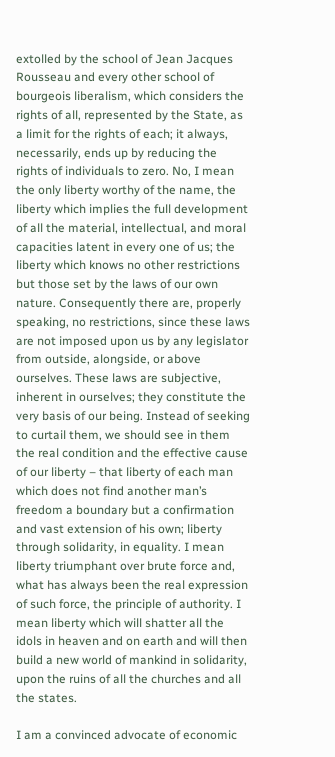extolled by the school of Jean Jacques Rousseau and every other school of bourgeois liberalism, which considers the rights of all, represented by the State, as a limit for the rights of each; it always, necessarily, ends up by reducing the rights of individuals to zero. No, I mean the only liberty worthy of the name, the liberty which implies the full development of all the material, intellectual, and moral capacities latent in every one of us; the liberty which knows no other restrictions but those set by the laws of our own nature. Consequently there are, properly speaking, no restrictions, since these laws are not imposed upon us by any legislator from outside, alongside, or above ourselves. These laws are subjective, inherent in ourselves; they constitute the very basis of our being. Instead of seeking to curtail them, we should see in them the real condition and the effective cause of our liberty – that liberty of each man which does not find another man’s freedom a boundary but a confirmation and vast extension of his own; liberty through solidarity, in equality. I mean liberty triumphant over brute force and, what has always been the real expression of such force, the principle of authority. I mean liberty which will shatter all the idols in heaven and on earth and will then build a new world of mankind in solidarity, upon the ruins of all the churches and all the states.

I am a convinced advocate of economic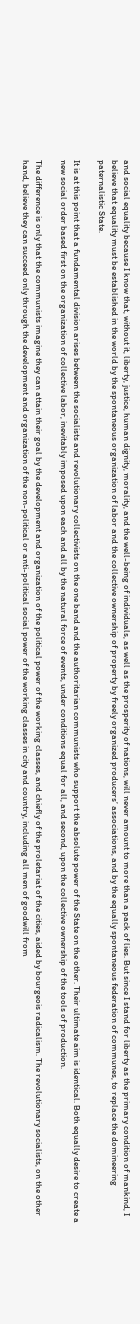and social equality because I know that, without it, liberty, justice, human dignity, morality, and the well-being of individuals, as well as the prosperity of nations, will never amount to more than a pack of lies. But since I stand for liberty as the primary condition of mankind, I believe that equality must be established in the world by the spontaneous organization of labor and the collective ownership of property by freely organized producers’ associations, and by the equally spontaneous federation of communes, to replace the domineering paternalistic State.

It is at this point that a fundamental division arises between the socialists and revolutionary collectivists on the one band and the authoritarian communists who support the absolute power of the State on the other. Their ultimate aim is identical. Both equally desire to create a new social order based first on the organization of collective labor, inevitably imposed upon each and all by the natural force of events, under conditions equal for all, and second, upon the collective ownership of the tools of production.

The difference is only that the communists imagine they can attain their goal by the development and organization of the political power of the working classes, and chiefly of the proletariat of the cities, aided by bourgeois radicalism. The revolutionary socialists, on the other hand, believe they can succeed only through the development and organization of the non-political or anti-political social power of the working classes in city and country, including all men of goodwill from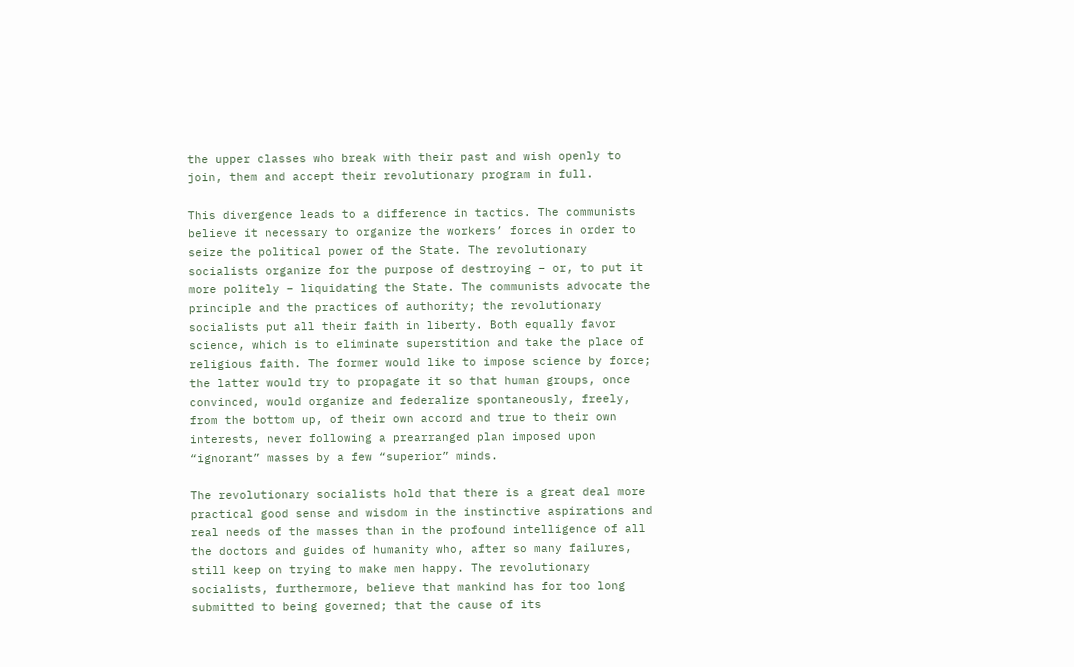the upper classes who break with their past and wish openly to join, them and accept their revolutionary program in full.

This divergence leads to a difference in tactics. The communists believe it necessary to organize the workers’ forces in order to seize the political power of the State. The revolutionary socialists organize for the purpose of destroying – or, to put it more politely – liquidating the State. The communists advocate the principle and the practices of authority; the revolutionary socialists put all their faith in liberty. Both equally favor science, which is to eliminate superstition and take the place of religious faith. The former would like to impose science by force; the latter would try to propagate it so that human groups, once convinced, would organize and federalize spontaneously, freely, from the bottom up, of their own accord and true to their own interests, never following a prearranged plan imposed upon “ignorant” masses by a few “superior” minds.

The revolutionary socialists hold that there is a great deal more practical good sense and wisdom in the instinctive aspirations and real needs of the masses than in the profound intelligence of all the doctors and guides of humanity who, after so many failures, still keep on trying to make men happy. The revolutionary socialists, furthermore, believe that mankind has for too long submitted to being governed; that the cause of its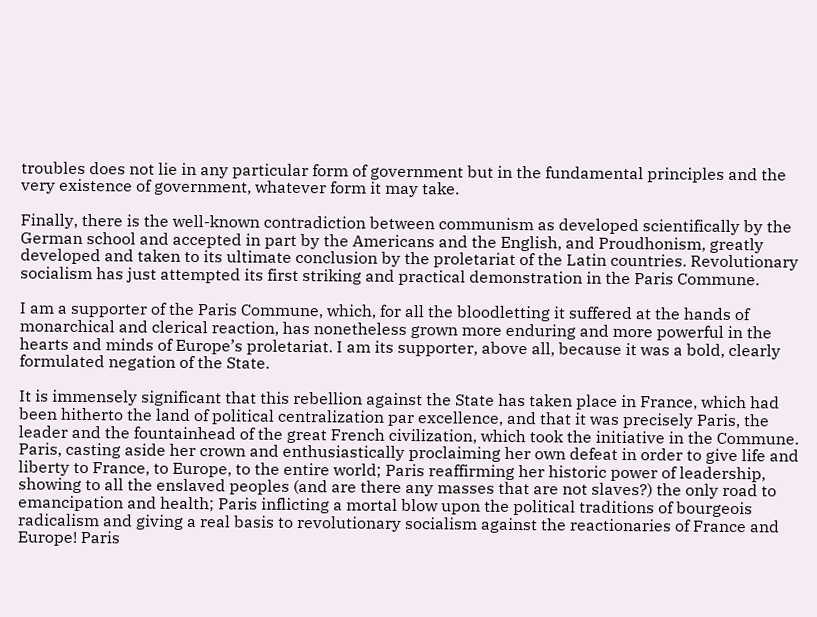troubles does not lie in any particular form of government but in the fundamental principles and the very existence of government, whatever form it may take.

Finally, there is the well-known contradiction between communism as developed scientifically by the German school and accepted in part by the Americans and the English, and Proudhonism, greatly developed and taken to its ultimate conclusion by the proletariat of the Latin countries. Revolutionary socialism has just attempted its first striking and practical demonstration in the Paris Commune.

I am a supporter of the Paris Commune, which, for all the bloodletting it suffered at the hands of monarchical and clerical reaction, has nonetheless grown more enduring and more powerful in the hearts and minds of Europe’s proletariat. I am its supporter, above all, because it was a bold, clearly formulated negation of the State.

It is immensely significant that this rebellion against the State has taken place in France, which had been hitherto the land of political centralization par excellence, and that it was precisely Paris, the leader and the fountainhead of the great French civilization, which took the initiative in the Commune. Paris, casting aside her crown and enthusiastically proclaiming her own defeat in order to give life and liberty to France, to Europe, to the entire world; Paris reaffirming her historic power of leadership, showing to all the enslaved peoples (and are there any masses that are not slaves?) the only road to emancipation and health; Paris inflicting a mortal blow upon the political traditions of bourgeois radicalism and giving a real basis to revolutionary socialism against the reactionaries of France and Europe! Paris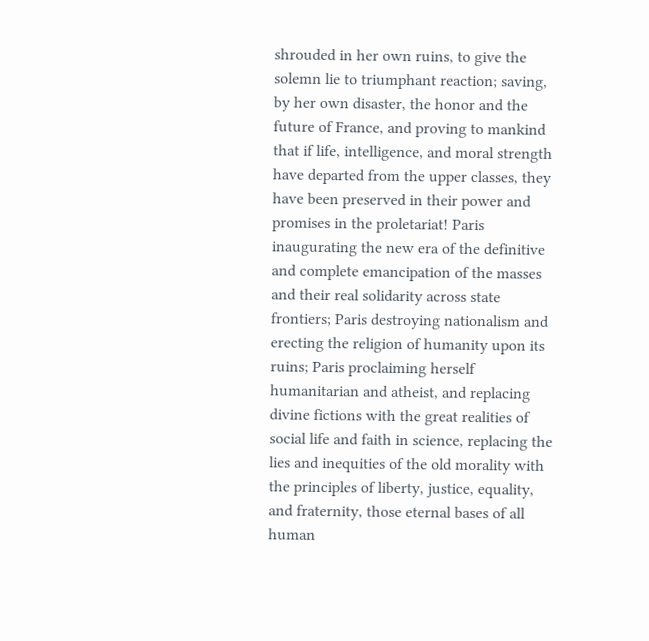shrouded in her own ruins, to give the solemn lie to triumphant reaction; saving, by her own disaster, the honor and the future of France, and proving to mankind that if life, intelligence, and moral strength have departed from the upper classes, they have been preserved in their power and promises in the proletariat! Paris inaugurating the new era of the definitive and complete emancipation of the masses and their real solidarity across state frontiers; Paris destroying nationalism and erecting the religion of humanity upon its ruins; Paris proclaiming herself humanitarian and atheist, and replacing divine fictions with the great realities of social life and faith in science, replacing the lies and inequities of the old morality with the principles of liberty, justice, equality, and fraternity, those eternal bases of all human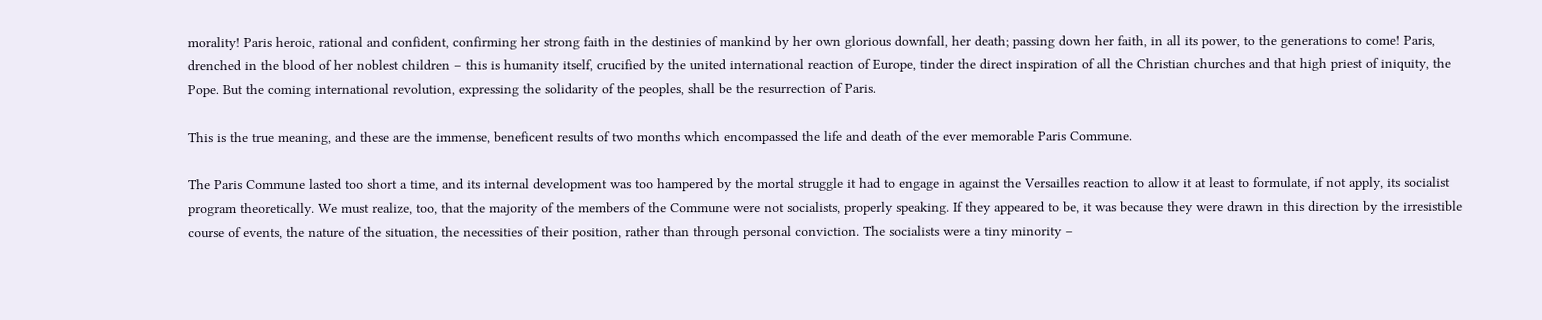morality! Paris heroic, rational and confident, confirming her strong faith in the destinies of mankind by her own glorious downfall, her death; passing down her faith, in all its power, to the generations to come! Paris, drenched in the blood of her noblest children – this is humanity itself, crucified by the united international reaction of Europe, tinder the direct inspiration of all the Christian churches and that high priest of iniquity, the Pope. But the coming international revolution, expressing the solidarity of the peoples, shall be the resurrection of Paris.

This is the true meaning, and these are the immense, beneficent results of two months which encompassed the life and death of the ever memorable Paris Commune.

The Paris Commune lasted too short a time, and its internal development was too hampered by the mortal struggle it had to engage in against the Versailles reaction to allow it at least to formulate, if not apply, its socialist program theoretically. We must realize, too, that the majority of the members of the Commune were not socialists, properly speaking. If they appeared to be, it was because they were drawn in this direction by the irresistible course of events, the nature of the situation, the necessities of their position, rather than through personal conviction. The socialists were a tiny minority –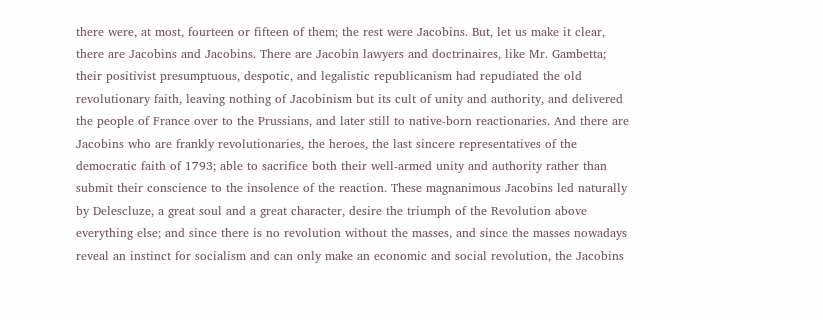there were, at most, fourteen or fifteen of them; the rest were Jacobins. But, let us make it clear, there are Jacobins and Jacobins. There are Jacobin lawyers and doctrinaires, like Mr. Gambetta; their positivist presumptuous, despotic, and legalistic republicanism had repudiated the old revolutionary faith, leaving nothing of Jacobinism but its cult of unity and authority, and delivered the people of France over to the Prussians, and later still to native-born reactionaries. And there are Jacobins who are frankly revolutionaries, the heroes, the last sincere representatives of the democratic faith of 1793; able to sacrifice both their well-armed unity and authority rather than submit their conscience to the insolence of the reaction. These magnanimous Jacobins led naturally by Delescluze, a great soul and a great character, desire the triumph of the Revolution above everything else; and since there is no revolution without the masses, and since the masses nowadays reveal an instinct for socialism and can only make an economic and social revolution, the Jacobins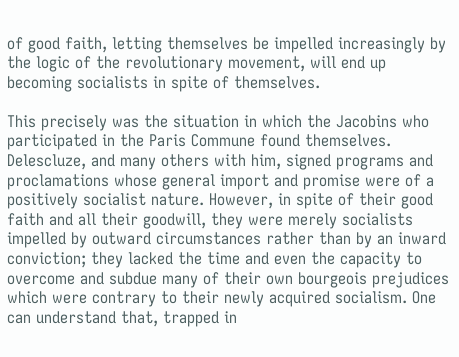of good faith, letting themselves be impelled increasingly by the logic of the revolutionary movement, will end up becoming socialists in spite of themselves.

This precisely was the situation in which the Jacobins who participated in the Paris Commune found themselves. Delescluze, and many others with him, signed programs and proclamations whose general import and promise were of a positively socialist nature. However, in spite of their good faith and all their goodwill, they were merely socialists impelled by outward circumstances rather than by an inward conviction; they lacked the time and even the capacity to overcome and subdue many of their own bourgeois prejudices which were contrary to their newly acquired socialism. One can understand that, trapped in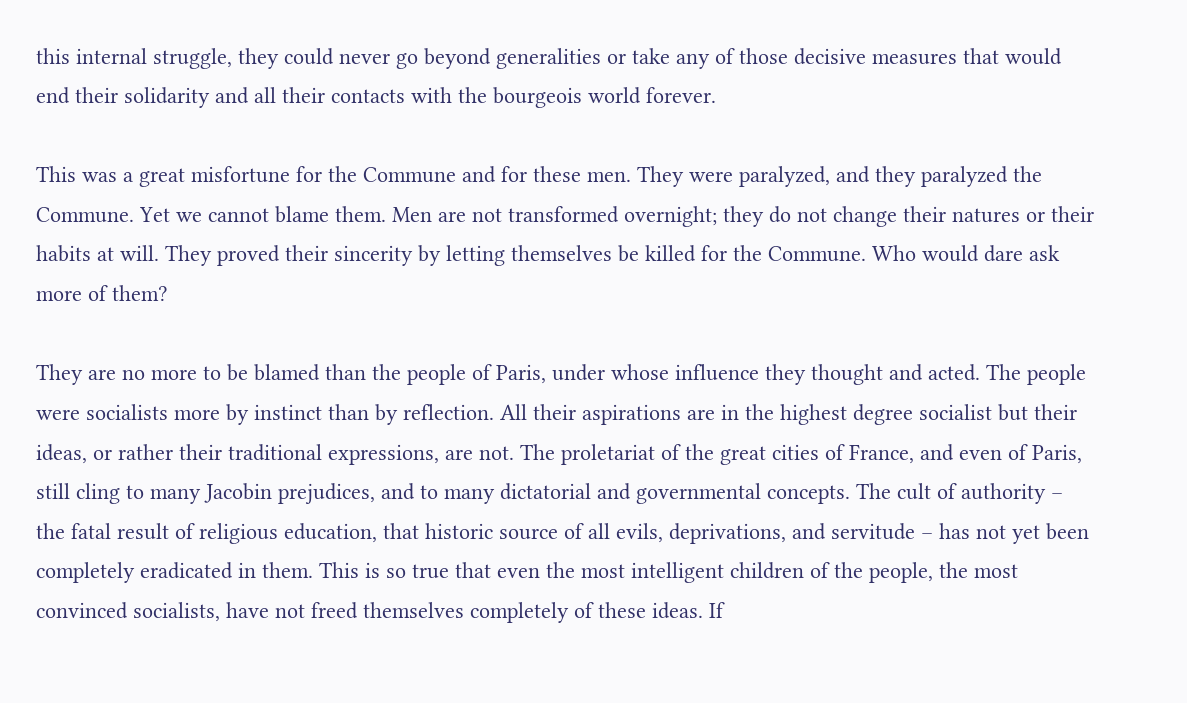this internal struggle, they could never go beyond generalities or take any of those decisive measures that would end their solidarity and all their contacts with the bourgeois world forever.

This was a great misfortune for the Commune and for these men. They were paralyzed, and they paralyzed the Commune. Yet we cannot blame them. Men are not transformed overnight; they do not change their natures or their habits at will. They proved their sincerity by letting themselves be killed for the Commune. Who would dare ask more of them?

They are no more to be blamed than the people of Paris, under whose influence they thought and acted. The people were socialists more by instinct than by reflection. All their aspirations are in the highest degree socialist but their ideas, or rather their traditional expressions, are not. The proletariat of the great cities of France, and even of Paris, still cling to many Jacobin prejudices, and to many dictatorial and governmental concepts. The cult of authority – the fatal result of religious education, that historic source of all evils, deprivations, and servitude – has not yet been completely eradicated in them. This is so true that even the most intelligent children of the people, the most convinced socialists, have not freed themselves completely of these ideas. If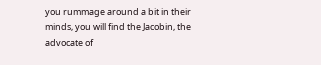you rummage around a bit in their minds, you will find the Jacobin, the advocate of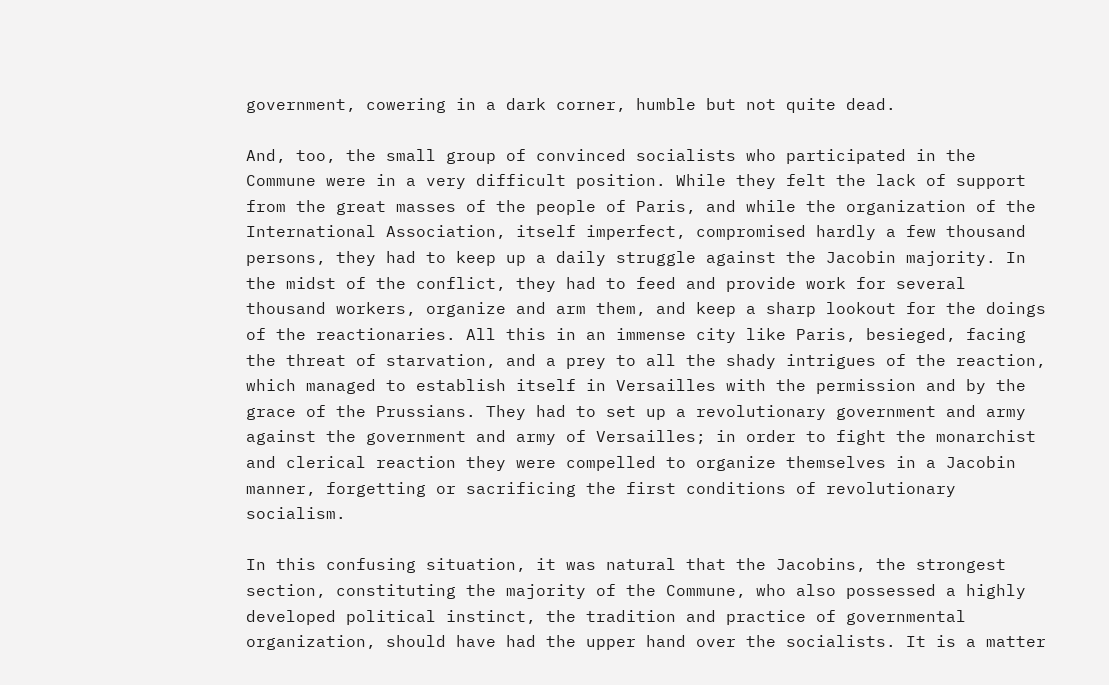government, cowering in a dark corner, humble but not quite dead.

And, too, the small group of convinced socialists who participated in the Commune were in a very difficult position. While they felt the lack of support from the great masses of the people of Paris, and while the organization of the International Association, itself imperfect, compromised hardly a few thousand persons, they had to keep up a daily struggle against the Jacobin majority. In the midst of the conflict, they had to feed and provide work for several thousand workers, organize and arm them, and keep a sharp lookout for the doings of the reactionaries. All this in an immense city like Paris, besieged, facing the threat of starvation, and a prey to all the shady intrigues of the reaction, which managed to establish itself in Versailles with the permission and by the grace of the Prussians. They had to set up a revolutionary government and army against the government and army of Versailles; in order to fight the monarchist and clerical reaction they were compelled to organize themselves in a Jacobin manner, forgetting or sacrificing the first conditions of revolutionary socialism.

In this confusing situation, it was natural that the Jacobins, the strongest section, constituting the majority of the Commune, who also possessed a highly developed political instinct, the tradition and practice of governmental organization, should have had the upper hand over the socialists. It is a matter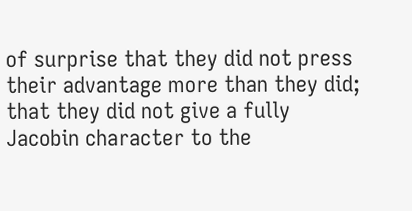of surprise that they did not press their advantage more than they did; that they did not give a fully Jacobin character to the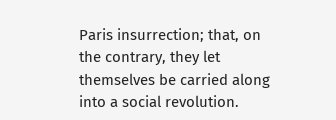Paris insurrection; that, on the contrary, they let themselves be carried along into a social revolution.